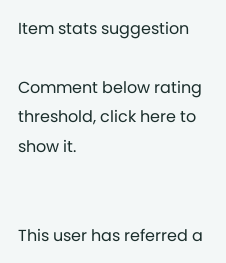Item stats suggestion

Comment below rating threshold, click here to show it.


This user has referred a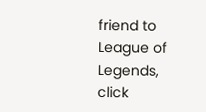friend to League of Legends, click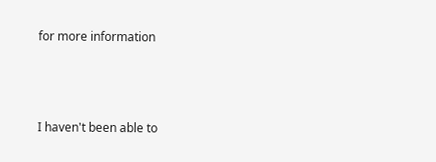for more information



I haven't been able to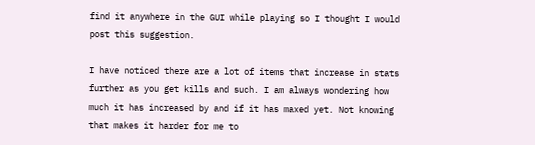find it anywhere in the GUI while playing so I thought I would post this suggestion.

I have noticed there are a lot of items that increase in stats further as you get kills and such. I am always wondering how much it has increased by and if it has maxed yet. Not knowing that makes it harder for me to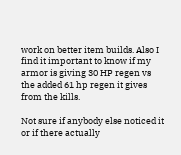work on better item builds. Also I find it important to know if my armor is giving 30 HP regen vs the added 61 hp regen it gives from the kills.

Not sure if anybody else noticed it or if there actually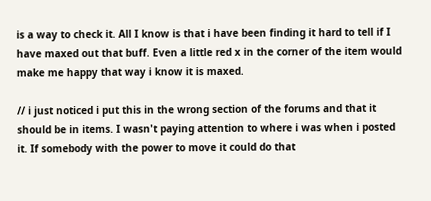is a way to check it. All I know is that i have been finding it hard to tell if I have maxed out that buff. Even a little red x in the corner of the item would make me happy that way i know it is maxed.

// i just noticed i put this in the wrong section of the forums and that it should be in items. I wasn't paying attention to where i was when i posted it. If somebody with the power to move it could do that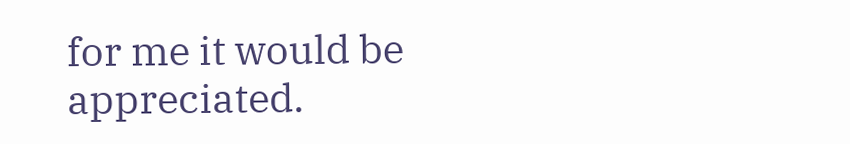for me it would be appreciated.